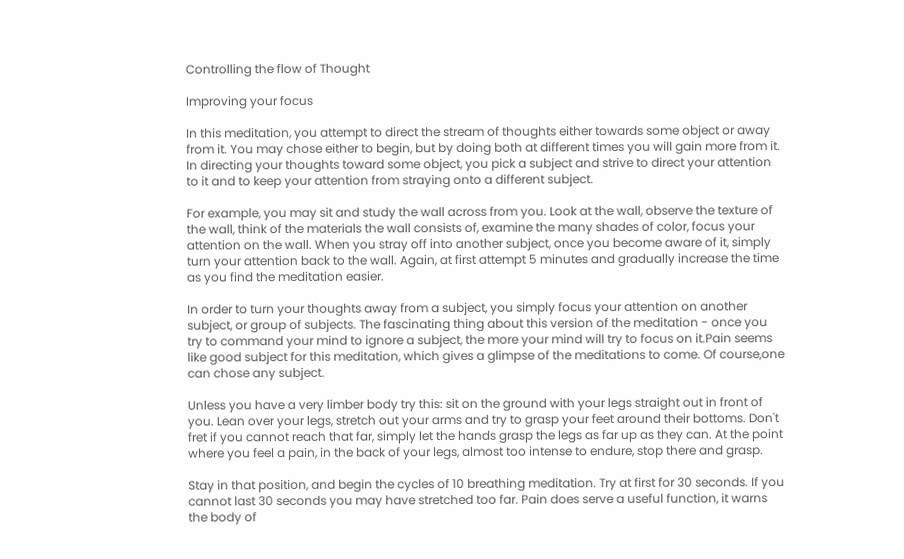Controlling the flow of Thought

Improving your focus

In this meditation, you attempt to direct the stream of thoughts either towards some object or away from it. You may chose either to begin, but by doing both at different times you will gain more from it. In directing your thoughts toward some object, you pick a subject and strive to direct your attention to it and to keep your attention from straying onto a different subject.

For example, you may sit and study the wall across from you. Look at the wall, observe the texture of the wall, think of the materials the wall consists of, examine the many shades of color, focus your attention on the wall. When you stray off into another subject, once you become aware of it, simply turn your attention back to the wall. Again, at first attempt 5 minutes and gradually increase the time as you find the meditation easier.

In order to turn your thoughts away from a subject, you simply focus your attention on another subject, or group of subjects. The fascinating thing about this version of the meditation - once you try to command your mind to ignore a subject, the more your mind will try to focus on it.Pain seems like good subject for this meditation, which gives a glimpse of the meditations to come. Of course,one can chose any subject.

Unless you have a very limber body try this: sit on the ground with your legs straight out in front of you. Lean over your legs, stretch out your arms and try to grasp your feet around their bottoms. Don't fret if you cannot reach that far, simply let the hands grasp the legs as far up as they can. At the point where you feel a pain, in the back of your legs, almost too intense to endure, stop there and grasp.

Stay in that position, and begin the cycles of 10 breathing meditation. Try at first for 30 seconds. If you cannot last 30 seconds you may have stretched too far. Pain does serve a useful function, it warns the body of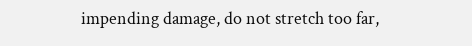impending damage, do not stretch too far,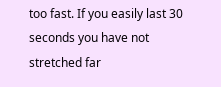too fast. If you easily last 30 seconds you have not stretched far